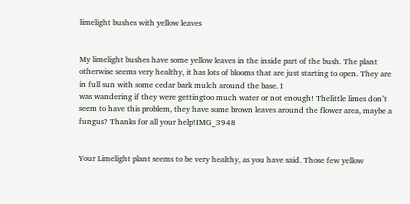limelight bushes with yellow leaves


My limelight bushes have some yellow leaves in the inside part of the bush. The plant otherwise seems very healthy, it has lots of blooms that are just starting to open. They are in full sun with some cedar bark mulch around the base. I
was wandering if they were gettingtoo much water or not enough! Thelittle limes don’t seem to have this problem, they have some brown leaves around the flower area, maybe a fungus? Thanks for all your help!IMG_3948


Your Limelight plant seems to be very healthy, as you have said. Those few yellow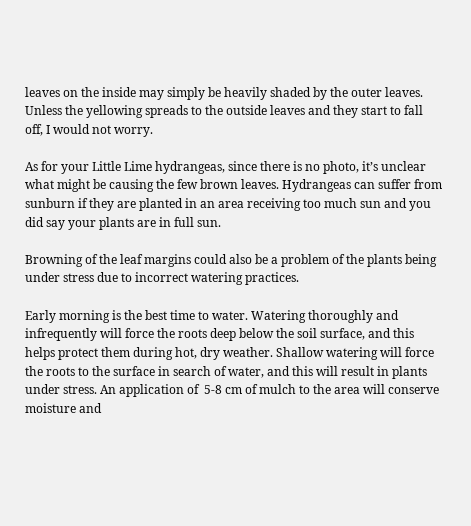leaves on the inside may simply be heavily shaded by the outer leaves. Unless the yellowing spreads to the outside leaves and they start to fall off, I would not worry.

As for your Little Lime hydrangeas, since there is no photo, it’s unclear what might be causing the few brown leaves. Hydrangeas can suffer from sunburn if they are planted in an area receiving too much sun and you did say your plants are in full sun.

Browning of the leaf margins could also be a problem of the plants being under stress due to incorrect watering practices.

Early morning is the best time to water. Watering thoroughly and infrequently will force the roots deep below the soil surface, and this helps protect them during hot, dry weather. Shallow watering will force the roots to the surface in search of water, and this will result in plants under stress. An application of  5-8 cm of mulch to the area will conserve moisture and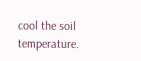cool the soil temperature.